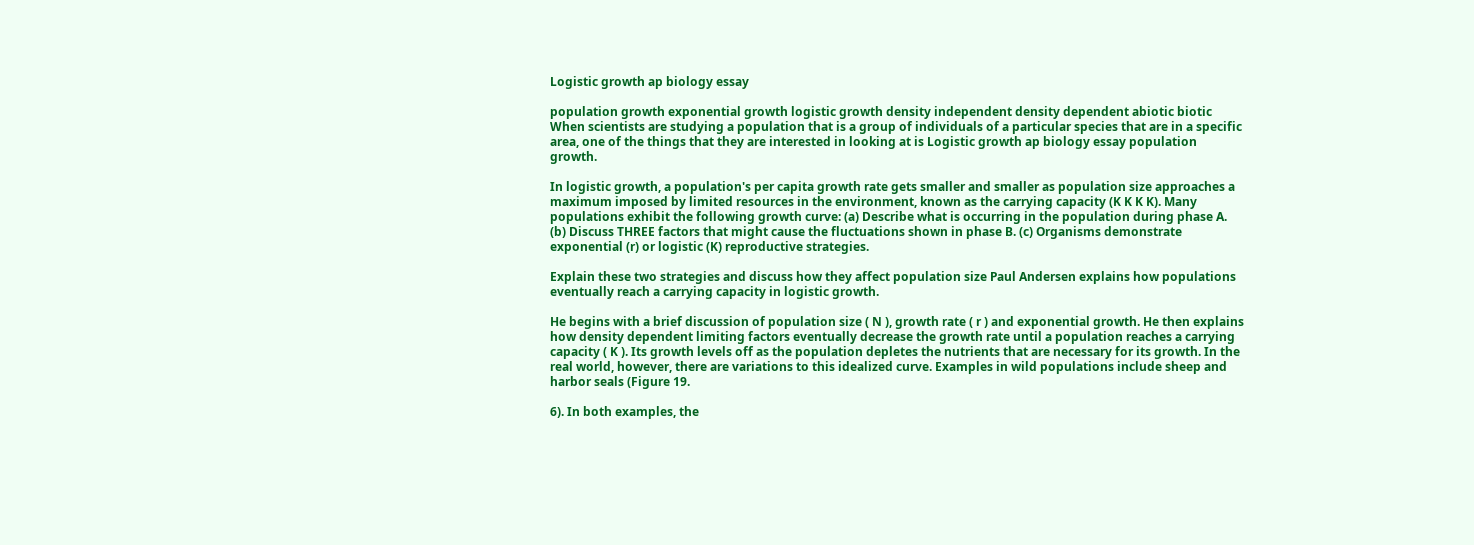Logistic growth ap biology essay

population growth exponential growth logistic growth density independent density dependent abiotic biotic When scientists are studying a population that is a group of individuals of a particular species that are in a specific area, one of the things that they are interested in looking at is Logistic growth ap biology essay population growth.

In logistic growth, a population's per capita growth rate gets smaller and smaller as population size approaches a maximum imposed by limited resources in the environment, known as the carrying capacity (K K K K). Many populations exhibit the following growth curve: (a) Describe what is occurring in the population during phase A. (b) Discuss THREE factors that might cause the fluctuations shown in phase B. (c) Organisms demonstrate exponential (r) or logistic (K) reproductive strategies.

Explain these two strategies and discuss how they affect population size Paul Andersen explains how populations eventually reach a carrying capacity in logistic growth.

He begins with a brief discussion of population size ( N ), growth rate ( r ) and exponential growth. He then explains how density dependent limiting factors eventually decrease the growth rate until a population reaches a carrying capacity ( K ). Its growth levels off as the population depletes the nutrients that are necessary for its growth. In the real world, however, there are variations to this idealized curve. Examples in wild populations include sheep and harbor seals (Figure 19.

6). In both examples, the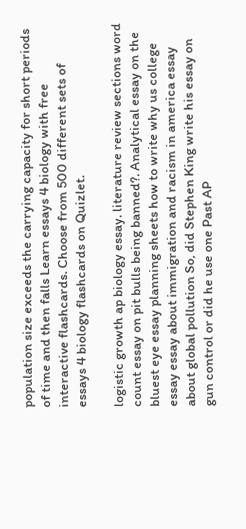population size exceeds the carrying capacity for short periods of time and then falls Learn essays 4 biology with free interactive flashcards. Choose from 500 different sets of essays 4 biology flashcards on Quizlet.

logistic growth ap biology essay. literature review sections word count essay on pit bulls being banned?. Analytical essay on the bluest eye essay planning sheets how to write why us college essay essay about immigration and racism in america essay about global pollution So, did Stephen King write his essay on gun control or did he use one Past AP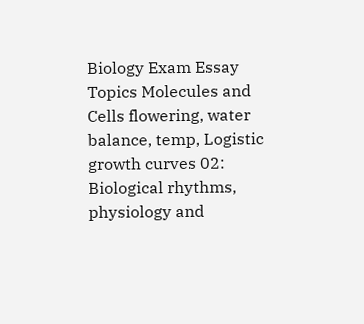Biology Exam Essay Topics Molecules and Cells flowering, water balance, temp, Logistic growth curves 02: Biological rhythms, physiology and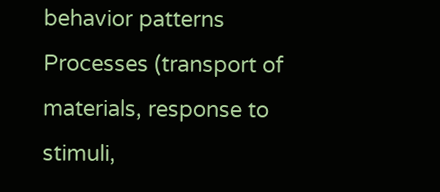behavior patterns Processes (transport of materials, response to stimuli,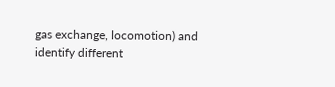gas exchange, locomotion) and identify different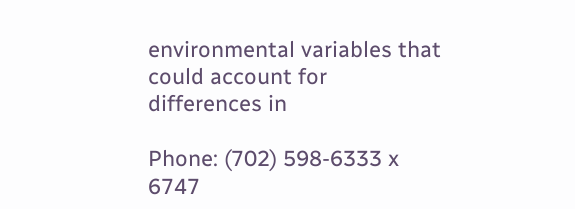environmental variables that could account for differences in

Phone: (702) 598-6333 x 6747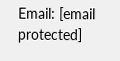Email: [email protected]